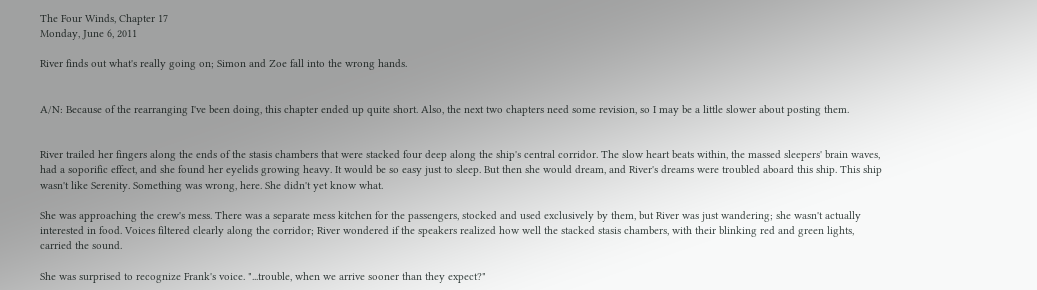The Four Winds, Chapter 17
Monday, June 6, 2011

River finds out what's really going on; Simon and Zoe fall into the wrong hands.


A/N: Because of the rearranging I've been doing, this chapter ended up quite short. Also, the next two chapters need some revision, so I may be a little slower about posting them.


River trailed her fingers along the ends of the stasis chambers that were stacked four deep along the ship's central corridor. The slow heart beats within, the massed sleepers' brain waves, had a soporific effect, and she found her eyelids growing heavy. It would be so easy just to sleep. But then she would dream, and River's dreams were troubled aboard this ship. This ship wasn't like Serenity. Something was wrong, here. She didn't yet know what.

She was approaching the crew's mess. There was a separate mess kitchen for the passengers, stocked and used exclusively by them, but River was just wandering; she wasn't actually interested in food. Voices filtered clearly along the corridor; River wondered if the speakers realized how well the stacked stasis chambers, with their blinking red and green lights, carried the sound.

She was surprised to recognize Frank's voice. "...trouble, when we arrive sooner than they expect?"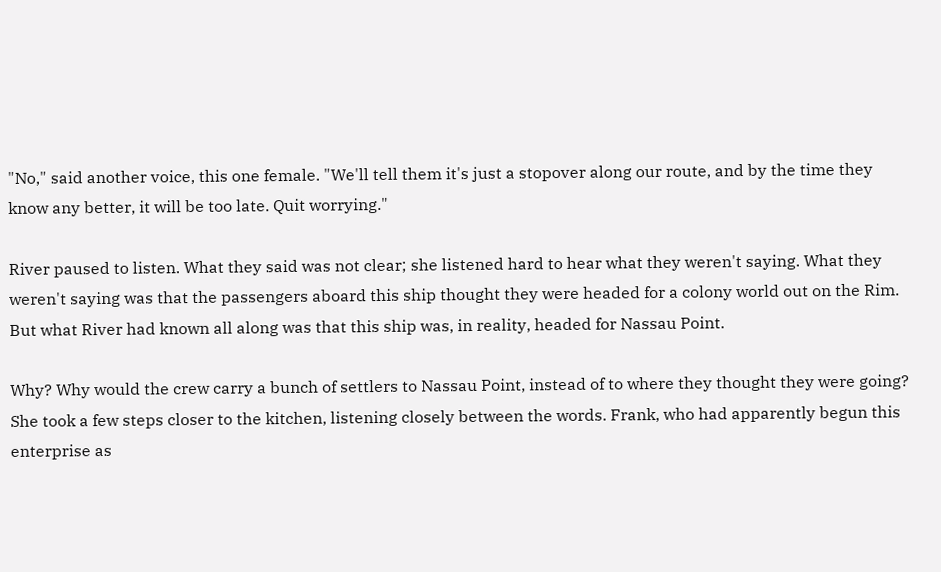"No," said another voice, this one female. "We'll tell them it's just a stopover along our route, and by the time they know any better, it will be too late. Quit worrying."

River paused to listen. What they said was not clear; she listened hard to hear what they weren't saying. What they weren't saying was that the passengers aboard this ship thought they were headed for a colony world out on the Rim. But what River had known all along was that this ship was, in reality, headed for Nassau Point.

Why? Why would the crew carry a bunch of settlers to Nassau Point, instead of to where they thought they were going? She took a few steps closer to the kitchen, listening closely between the words. Frank, who had apparently begun this enterprise as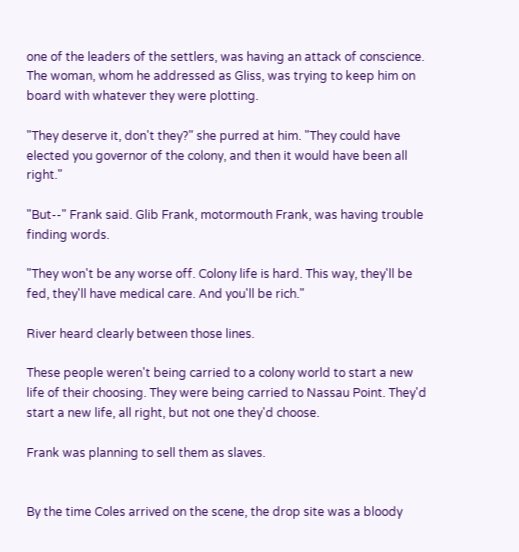one of the leaders of the settlers, was having an attack of conscience. The woman, whom he addressed as Gliss, was trying to keep him on board with whatever they were plotting.

"They deserve it, don't they?" she purred at him. "They could have elected you governor of the colony, and then it would have been all right."

"But--" Frank said. Glib Frank, motormouth Frank, was having trouble finding words.

"They won't be any worse off. Colony life is hard. This way, they'll be fed, they'll have medical care. And you'll be rich."

River heard clearly between those lines.

These people weren't being carried to a colony world to start a new life of their choosing. They were being carried to Nassau Point. They'd start a new life, all right, but not one they'd choose.

Frank was planning to sell them as slaves.


By the time Coles arrived on the scene, the drop site was a bloody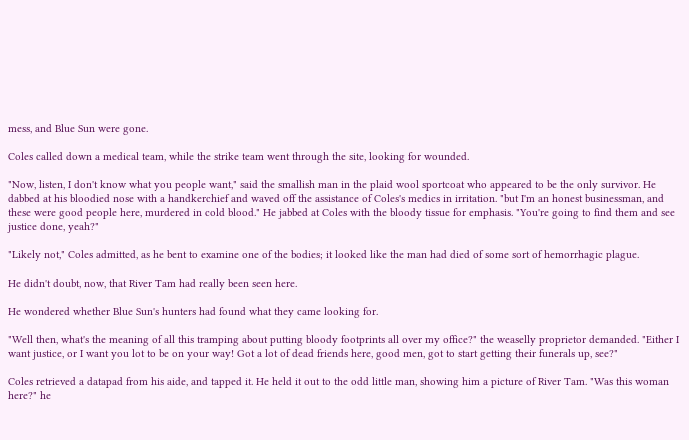mess, and Blue Sun were gone.

Coles called down a medical team, while the strike team went through the site, looking for wounded.

"Now, listen, I don't know what you people want," said the smallish man in the plaid wool sportcoat who appeared to be the only survivor. He dabbed at his bloodied nose with a handkerchief and waved off the assistance of Coles's medics in irritation. "but I'm an honest businessman, and these were good people here, murdered in cold blood." He jabbed at Coles with the bloody tissue for emphasis. "You're going to find them and see justice done, yeah?"

"Likely not," Coles admitted, as he bent to examine one of the bodies; it looked like the man had died of some sort of hemorrhagic plague.

He didn't doubt, now, that River Tam had really been seen here.

He wondered whether Blue Sun's hunters had found what they came looking for.

"Well then, what's the meaning of all this tramping about putting bloody footprints all over my office?" the weaselly proprietor demanded. "Either I want justice, or I want you lot to be on your way! Got a lot of dead friends here, good men, got to start getting their funerals up, see?"

Coles retrieved a datapad from his aide, and tapped it. He held it out to the odd little man, showing him a picture of River Tam. "Was this woman here?" he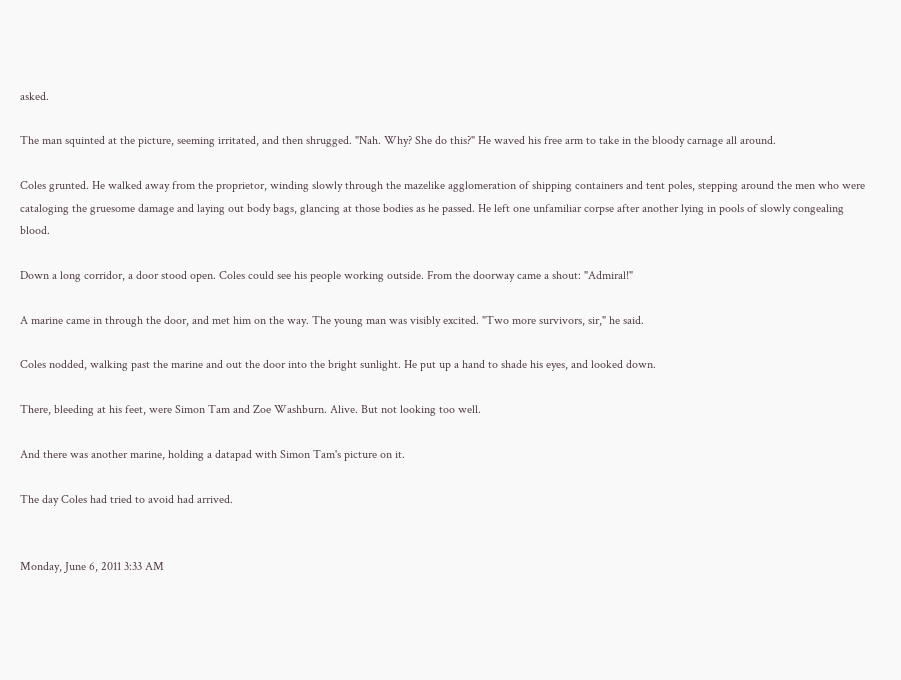asked.

The man squinted at the picture, seeming irritated, and then shrugged. "Nah. Why? She do this?" He waved his free arm to take in the bloody carnage all around.

Coles grunted. He walked away from the proprietor, winding slowly through the mazelike agglomeration of shipping containers and tent poles, stepping around the men who were cataloging the gruesome damage and laying out body bags, glancing at those bodies as he passed. He left one unfamiliar corpse after another lying in pools of slowly congealing blood.

Down a long corridor, a door stood open. Coles could see his people working outside. From the doorway came a shout: "Admiral!"

A marine came in through the door, and met him on the way. The young man was visibly excited. "Two more survivors, sir," he said.

Coles nodded, walking past the marine and out the door into the bright sunlight. He put up a hand to shade his eyes, and looked down.

There, bleeding at his feet, were Simon Tam and Zoe Washburn. Alive. But not looking too well.

And there was another marine, holding a datapad with Simon Tam's picture on it.

The day Coles had tried to avoid had arrived.


Monday, June 6, 2011 3:33 AM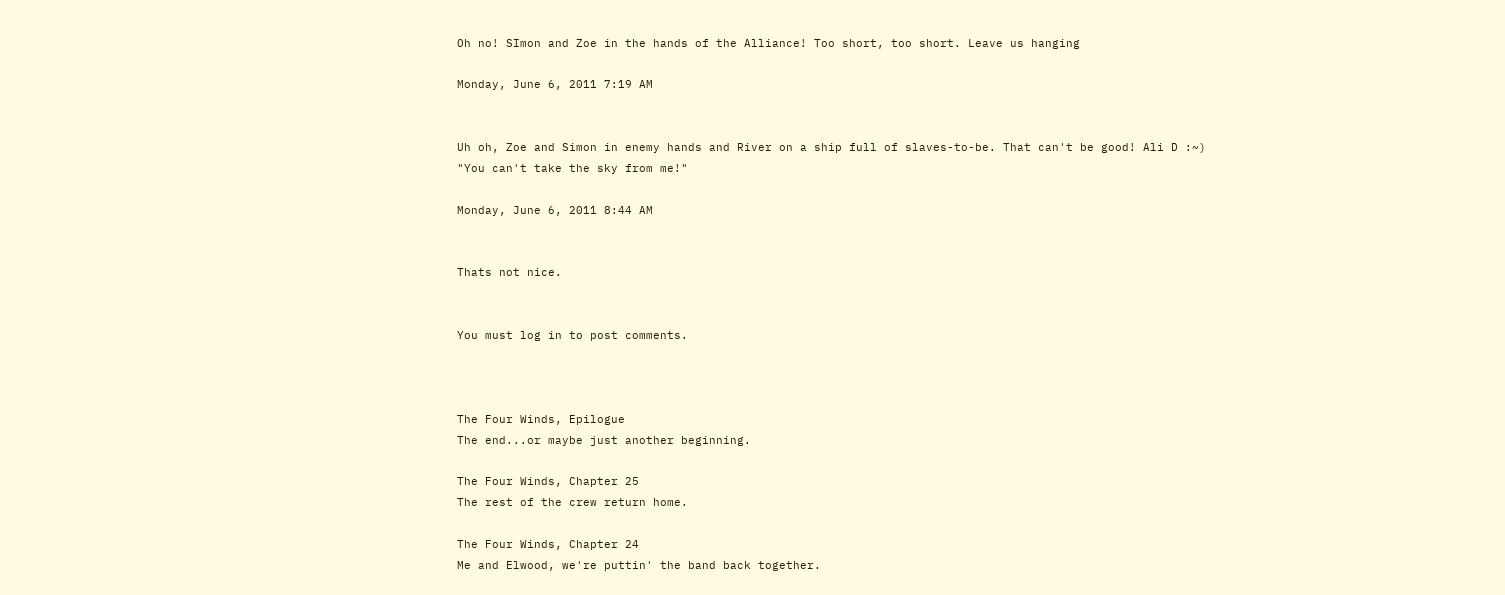Oh no! SImon and Zoe in the hands of the Alliance! Too short, too short. Leave us hanging

Monday, June 6, 2011 7:19 AM


Uh oh, Zoe and Simon in enemy hands and River on a ship full of slaves-to-be. That can't be good! Ali D :~)
"You can't take the sky from me!"

Monday, June 6, 2011 8:44 AM


Thats not nice.


You must log in to post comments.



The Four Winds, Epilogue
The end...or maybe just another beginning.

The Four Winds, Chapter 25
The rest of the crew return home.

The Four Winds, Chapter 24
Me and Elwood, we're puttin' the band back together.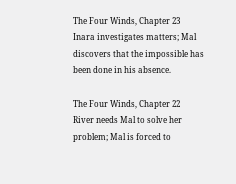The Four Winds, Chapter 23
Inara investigates matters; Mal discovers that the impossible has been done in his absence.

The Four Winds, Chapter 22
River needs Mal to solve her problem; Mal is forced to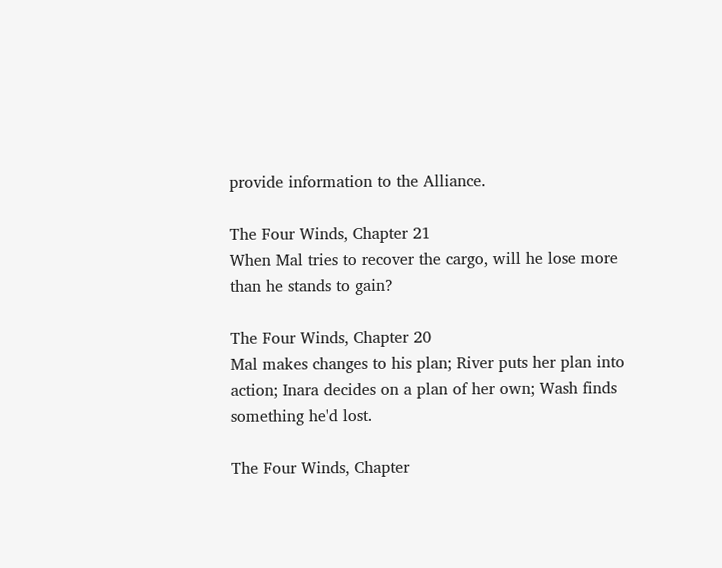provide information to the Alliance.

The Four Winds, Chapter 21
When Mal tries to recover the cargo, will he lose more than he stands to gain?

The Four Winds, Chapter 20
Mal makes changes to his plan; River puts her plan into action; Inara decides on a plan of her own; Wash finds something he'd lost.

The Four Winds, Chapter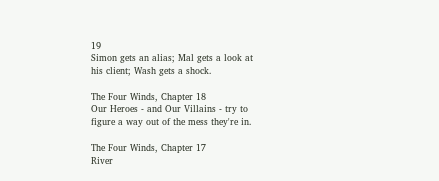19
Simon gets an alias; Mal gets a look at his client; Wash gets a shock.

The Four Winds, Chapter 18
Our Heroes - and Our Villains - try to figure a way out of the mess they're in.

The Four Winds, Chapter 17
River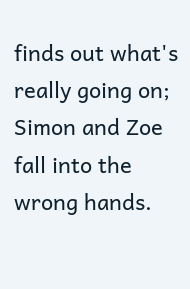finds out what's really going on; Simon and Zoe fall into the wrong hands.